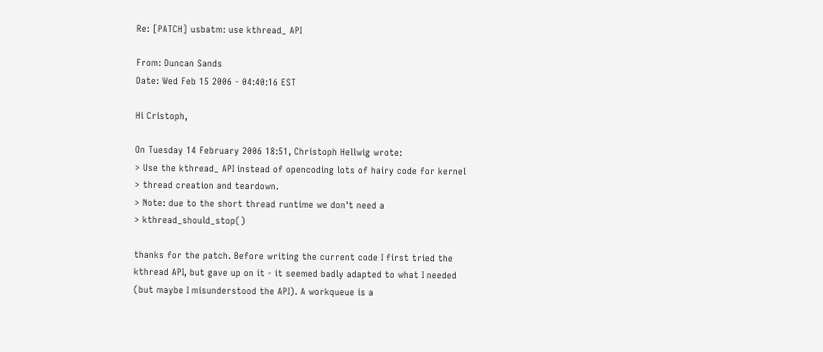Re: [PATCH] usbatm: use kthread_ API

From: Duncan Sands
Date: Wed Feb 15 2006 - 04:40:16 EST

Hi Cristoph,

On Tuesday 14 February 2006 18:51, Christoph Hellwig wrote:
> Use the kthread_ API instead of opencoding lots of hairy code for kernel
> thread creation and teardown.
> Note: due to the short thread runtime we don't need a
> kthread_should_stop()

thanks for the patch. Before writing the current code I first tried the
kthread API, but gave up on it - it seemed badly adapted to what I needed
(but maybe I misunderstood the API). A workqueue is a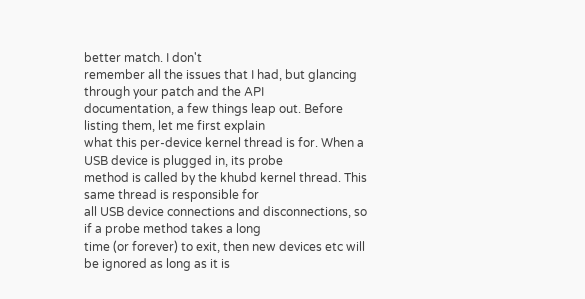better match. I don't
remember all the issues that I had, but glancing through your patch and the API
documentation, a few things leap out. Before listing them, let me first explain
what this per-device kernel thread is for. When a USB device is plugged in, its probe
method is called by the khubd kernel thread. This same thread is responsible for
all USB device connections and disconnections, so if a probe method takes a long
time (or forever) to exit, then new devices etc will be ignored as long as it is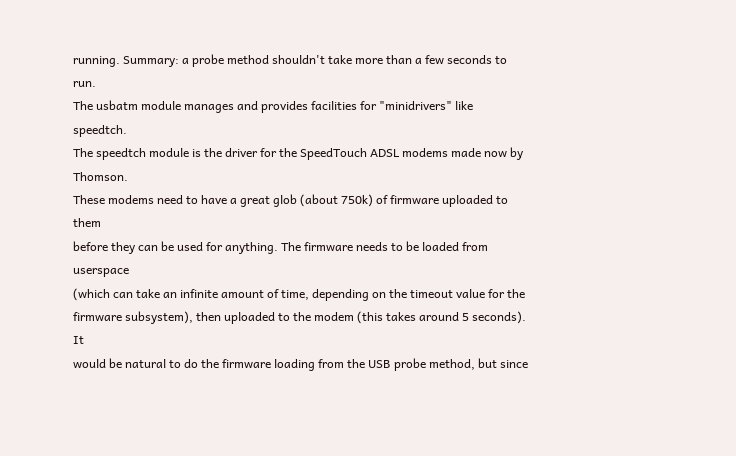running. Summary: a probe method shouldn't take more than a few seconds to run.
The usbatm module manages and provides facilities for "minidrivers" like speedtch.
The speedtch module is the driver for the SpeedTouch ADSL modems made now by Thomson.
These modems need to have a great glob (about 750k) of firmware uploaded to them
before they can be used for anything. The firmware needs to be loaded from userspace
(which can take an infinite amount of time, depending on the timeout value for the
firmware subsystem), then uploaded to the modem (this takes around 5 seconds). It
would be natural to do the firmware loading from the USB probe method, but since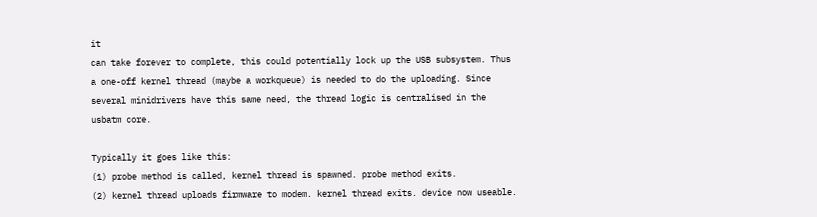it
can take forever to complete, this could potentially lock up the USB subsystem. Thus
a one-off kernel thread (maybe a workqueue) is needed to do the uploading. Since
several minidrivers have this same need, the thread logic is centralised in the
usbatm core.

Typically it goes like this:
(1) probe method is called, kernel thread is spawned. probe method exits.
(2) kernel thread uploads firmware to modem. kernel thread exits. device now useable.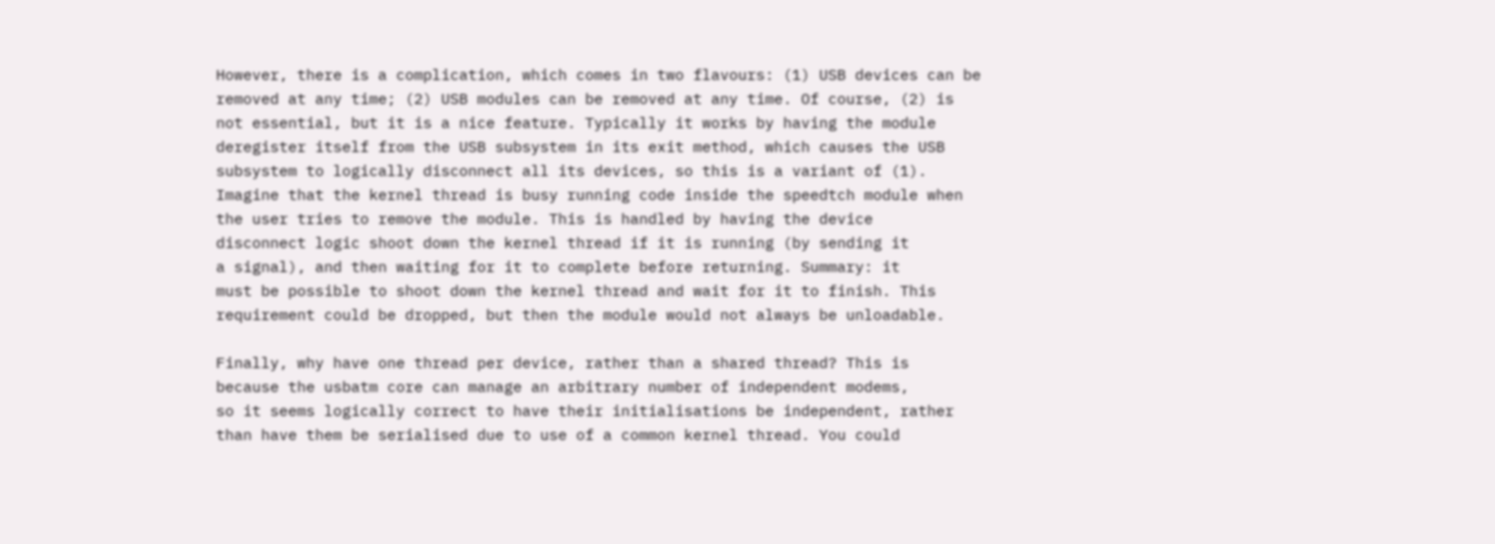However, there is a complication, which comes in two flavours: (1) USB devices can be
removed at any time; (2) USB modules can be removed at any time. Of course, (2) is
not essential, but it is a nice feature. Typically it works by having the module
deregister itself from the USB subsystem in its exit method, which causes the USB
subsystem to logically disconnect all its devices, so this is a variant of (1).
Imagine that the kernel thread is busy running code inside the speedtch module when
the user tries to remove the module. This is handled by having the device
disconnect logic shoot down the kernel thread if it is running (by sending it
a signal), and then waiting for it to complete before returning. Summary: it
must be possible to shoot down the kernel thread and wait for it to finish. This
requirement could be dropped, but then the module would not always be unloadable.

Finally, why have one thread per device, rather than a shared thread? This is
because the usbatm core can manage an arbitrary number of independent modems,
so it seems logically correct to have their initialisations be independent, rather
than have them be serialised due to use of a common kernel thread. You could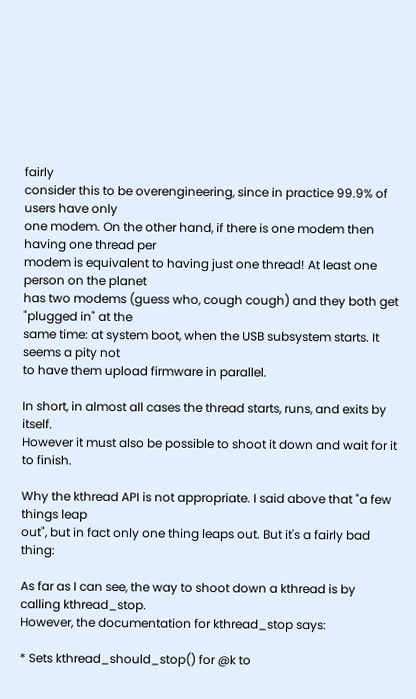fairly
consider this to be overengineering, since in practice 99.9% of users have only
one modem. On the other hand, if there is one modem then having one thread per
modem is equivalent to having just one thread! At least one person on the planet
has two modems (guess who, cough cough) and they both get "plugged in" at the
same time: at system boot, when the USB subsystem starts. It seems a pity not
to have them upload firmware in parallel.

In short, in almost all cases the thread starts, runs, and exits by itself.
However it must also be possible to shoot it down and wait for it to finish.

Why the kthread API is not appropriate. I said above that "a few things leap
out", but in fact only one thing leaps out. But it's a fairly bad thing:

As far as I can see, the way to shoot down a kthread is by calling kthread_stop.
However, the documentation for kthread_stop says:

* Sets kthread_should_stop() for @k to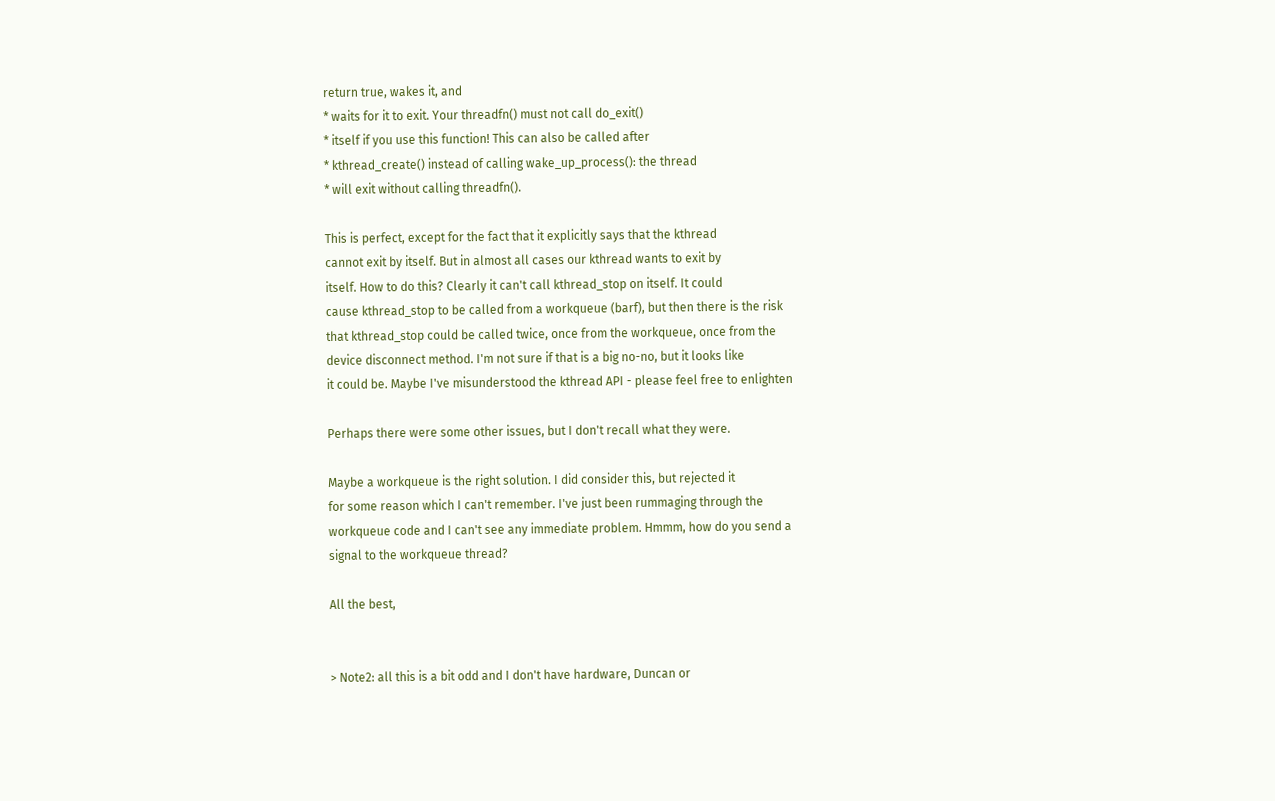return true, wakes it, and
* waits for it to exit. Your threadfn() must not call do_exit()
* itself if you use this function! This can also be called after
* kthread_create() instead of calling wake_up_process(): the thread
* will exit without calling threadfn().

This is perfect, except for the fact that it explicitly says that the kthread
cannot exit by itself. But in almost all cases our kthread wants to exit by
itself. How to do this? Clearly it can't call kthread_stop on itself. It could
cause kthread_stop to be called from a workqueue (barf), but then there is the risk
that kthread_stop could be called twice, once from the workqueue, once from the
device disconnect method. I'm not sure if that is a big no-no, but it looks like
it could be. Maybe I've misunderstood the kthread API - please feel free to enlighten

Perhaps there were some other issues, but I don't recall what they were.

Maybe a workqueue is the right solution. I did consider this, but rejected it
for some reason which I can't remember. I've just been rummaging through the
workqueue code and I can't see any immediate problem. Hmmm, how do you send a
signal to the workqueue thread?

All the best,


> Note2: all this is a bit odd and I don't have hardware, Duncan or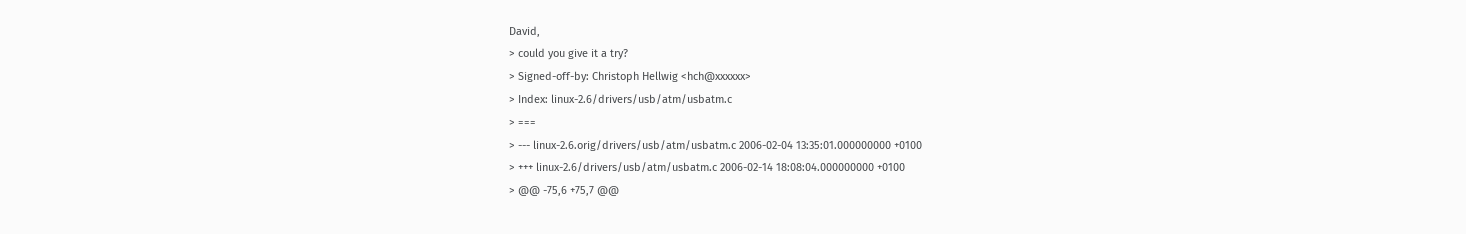David,
> could you give it a try?
> Signed-off-by: Christoph Hellwig <hch@xxxxxx>
> Index: linux-2.6/drivers/usb/atm/usbatm.c
> ===
> --- linux-2.6.orig/drivers/usb/atm/usbatm.c 2006-02-04 13:35:01.000000000 +0100
> +++ linux-2.6/drivers/usb/atm/usbatm.c 2006-02-14 18:08:04.000000000 +0100
> @@ -75,6 +75,7 @@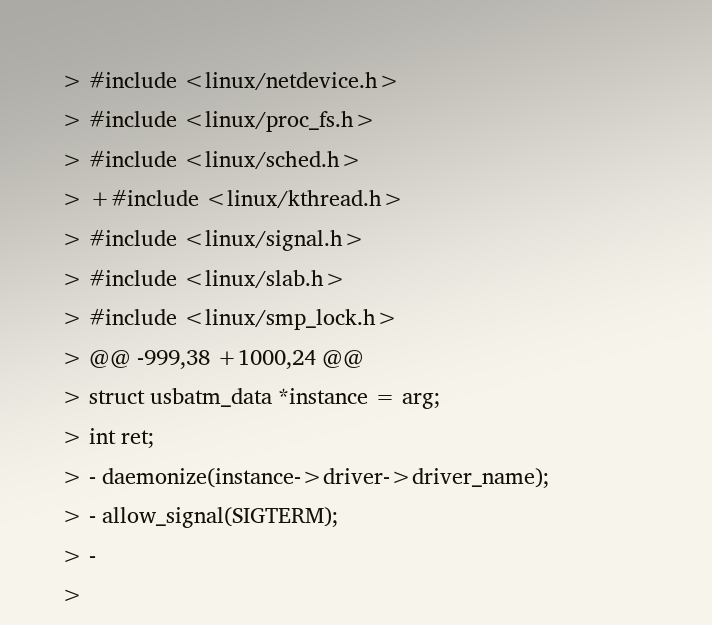> #include <linux/netdevice.h>
> #include <linux/proc_fs.h>
> #include <linux/sched.h>
> +#include <linux/kthread.h>
> #include <linux/signal.h>
> #include <linux/slab.h>
> #include <linux/smp_lock.h>
> @@ -999,38 +1000,24 @@
> struct usbatm_data *instance = arg;
> int ret;
> - daemonize(instance->driver->driver_name);
> - allow_signal(SIGTERM);
> -
>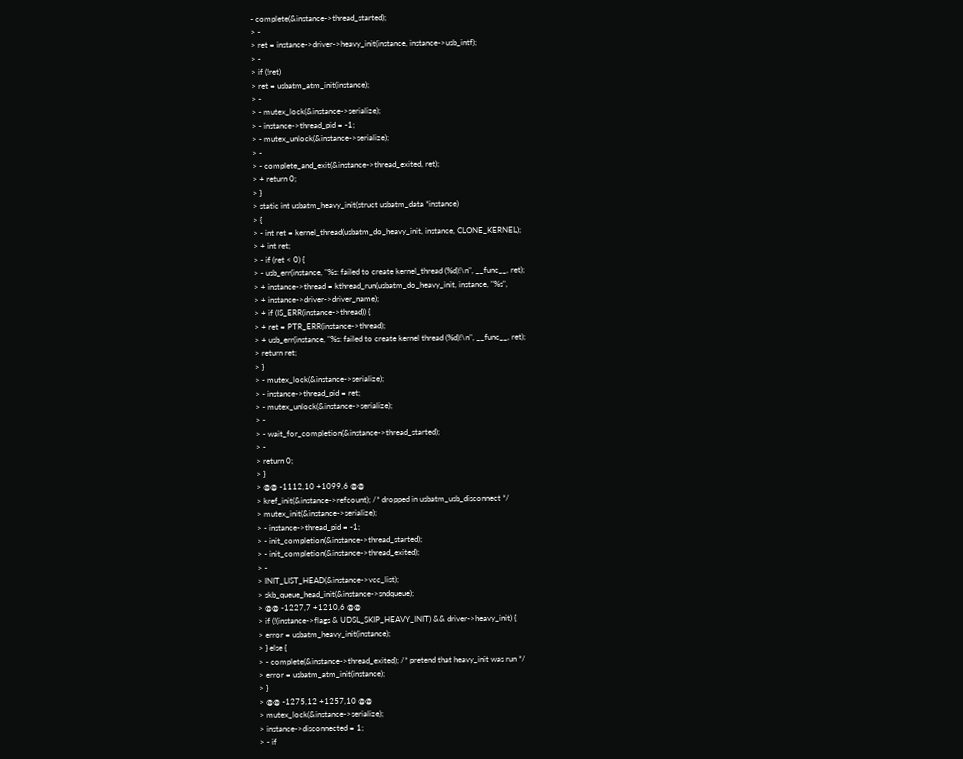- complete(&instance->thread_started);
> -
> ret = instance->driver->heavy_init(instance, instance->usb_intf);
> -
> if (!ret)
> ret = usbatm_atm_init(instance);
> -
> - mutex_lock(&instance->serialize);
> - instance->thread_pid = -1;
> - mutex_unlock(&instance->serialize);
> -
> - complete_and_exit(&instance->thread_exited, ret);
> + return 0;
> }
> static int usbatm_heavy_init(struct usbatm_data *instance)
> {
> - int ret = kernel_thread(usbatm_do_heavy_init, instance, CLONE_KERNEL);
> + int ret;
> - if (ret < 0) {
> - usb_err(instance, "%s: failed to create kernel_thread (%d)!\n", __func__, ret);
> + instance->thread = kthread_run(usbatm_do_heavy_init, instance, "%s",
> + instance->driver->driver_name);
> + if (IS_ERR(instance->thread)) {
> + ret = PTR_ERR(instance->thread);
> + usb_err(instance, "%s: failed to create kernel thread (%d)!\n", __func__, ret);
> return ret;
> }
> - mutex_lock(&instance->serialize);
> - instance->thread_pid = ret;
> - mutex_unlock(&instance->serialize);
> -
> - wait_for_completion(&instance->thread_started);
> -
> return 0;
> }
> @@ -1112,10 +1099,6 @@
> kref_init(&instance->refcount); /* dropped in usbatm_usb_disconnect */
> mutex_init(&instance->serialize);
> - instance->thread_pid = -1;
> - init_completion(&instance->thread_started);
> - init_completion(&instance->thread_exited);
> -
> INIT_LIST_HEAD(&instance->vcc_list);
> skb_queue_head_init(&instance->sndqueue);
> @@ -1227,7 +1210,6 @@
> if (!(instance->flags & UDSL_SKIP_HEAVY_INIT) && driver->heavy_init) {
> error = usbatm_heavy_init(instance);
> } else {
> - complete(&instance->thread_exited); /* pretend that heavy_init was run */
> error = usbatm_atm_init(instance);
> }
> @@ -1275,12 +1257,10 @@
> mutex_lock(&instance->serialize);
> instance->disconnected = 1;
> - if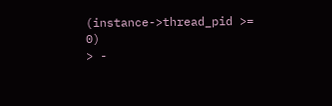(instance->thread_pid >= 0)
> -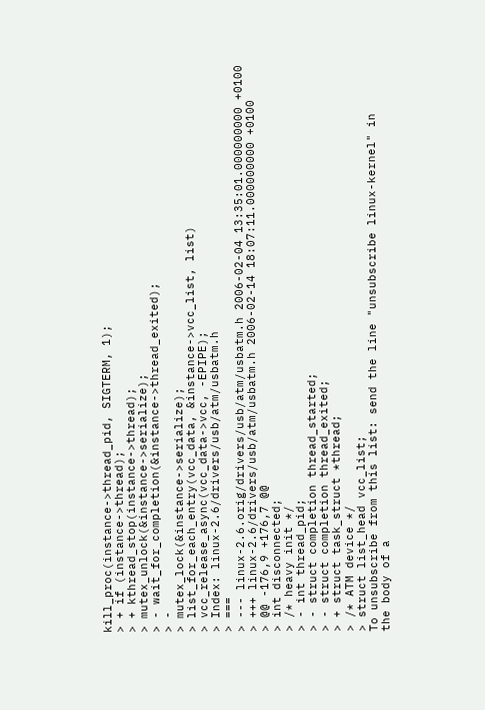kill_proc(instance->thread_pid, SIGTERM, 1);
> + if (instance->thread);
> + kthread_stop(instance->thread);
> mutex_unlock(&instance->serialize);
> - wait_for_completion(&instance->thread_exited);
> -
> mutex_lock(&instance->serialize);
> list_for_each_entry(vcc_data, &instance->vcc_list, list)
> vcc_release_async(vcc_data->vcc, -EPIPE);
> Index: linux-2.6/drivers/usb/atm/usbatm.h
> ===
> --- linux-2.6.orig/drivers/usb/atm/usbatm.h 2006-02-04 13:35:01.000000000 +0100
> +++ linux-2.6/drivers/usb/atm/usbatm.h 2006-02-14 18:07:11.000000000 +0100
> @@ -176,9 +176,7 @@
> int disconnected;
> /* heavy init */
> - int thread_pid;
> - struct completion thread_started;
> - struct completion thread_exited;
> + struct task_struct *thread;
> /* ATM device */
> struct list_head vcc_list;
To unsubscribe from this list: send the line "unsubscribe linux-kernel" in
the body of a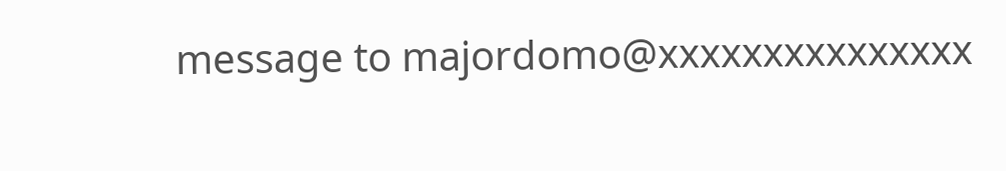message to majordomo@xxxxxxxxxxxxxxx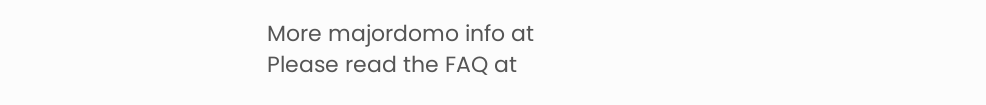More majordomo info at
Please read the FAQ at